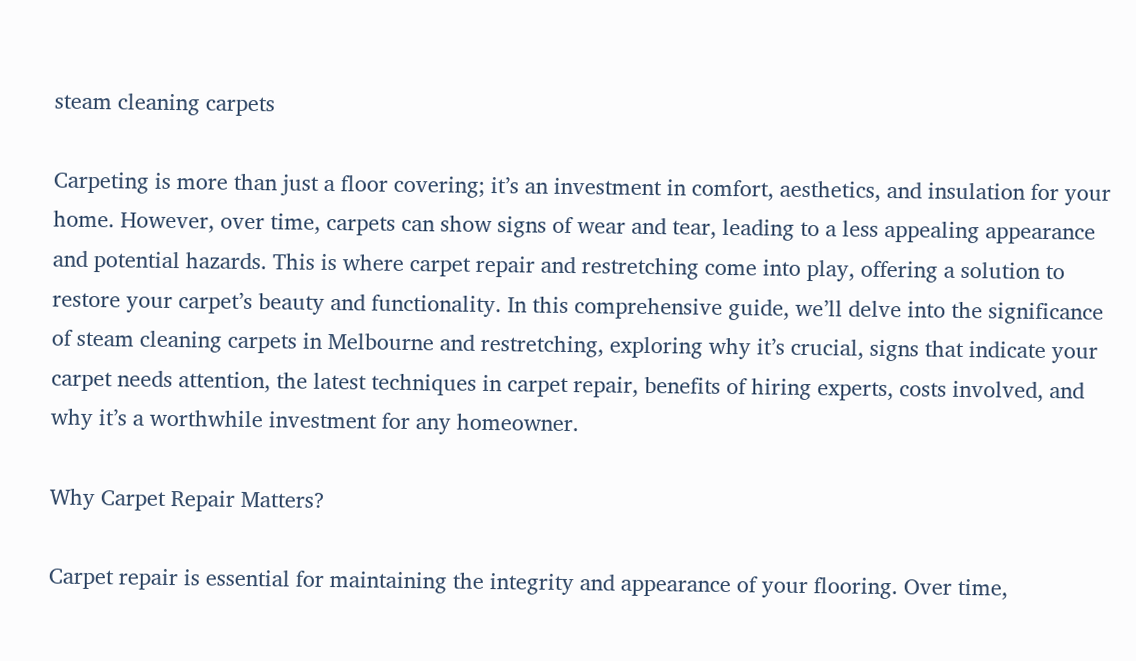steam cleaning carpets

Carpeting is more than just a floor covering; it’s an investment in comfort, aesthetics, and insulation for your home. However, over time, carpets can show signs of wear and tear, leading to a less appealing appearance and potential hazards. This is where carpet repair and restretching come into play, offering a solution to restore your carpet’s beauty and functionality. In this comprehensive guide, we’ll delve into the significance of steam cleaning carpets in Melbourne and restretching, exploring why it’s crucial, signs that indicate your carpet needs attention, the latest techniques in carpet repair, benefits of hiring experts, costs involved, and why it’s a worthwhile investment for any homeowner.

Why Carpet Repair Matters?

Carpet repair is essential for maintaining the integrity and appearance of your flooring. Over time,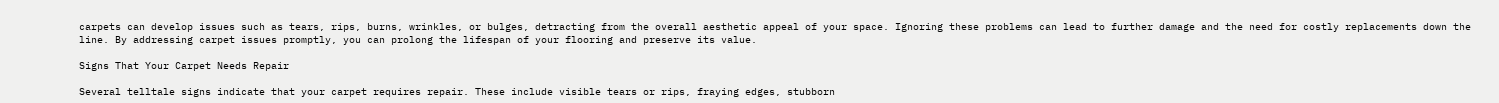carpets can develop issues such as tears, rips, burns, wrinkles, or bulges, detracting from the overall aesthetic appeal of your space. Ignoring these problems can lead to further damage and the need for costly replacements down the line. By addressing carpet issues promptly, you can prolong the lifespan of your flooring and preserve its value.

Signs That Your Carpet Needs Repair

Several telltale signs indicate that your carpet requires repair. These include visible tears or rips, fraying edges, stubborn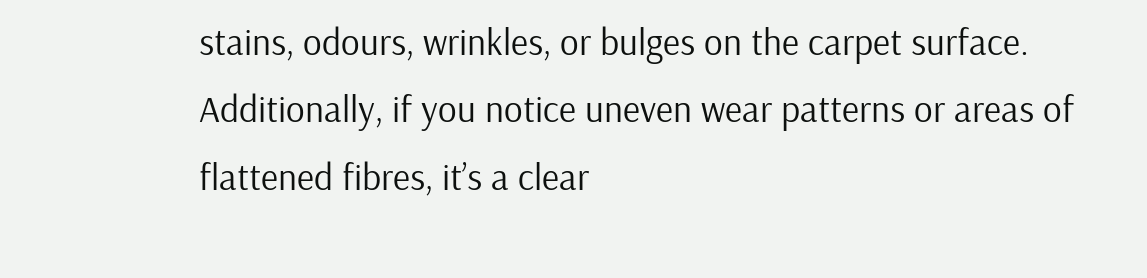stains, odours, wrinkles, or bulges on the carpet surface. Additionally, if you notice uneven wear patterns or areas of flattened fibres, it’s a clear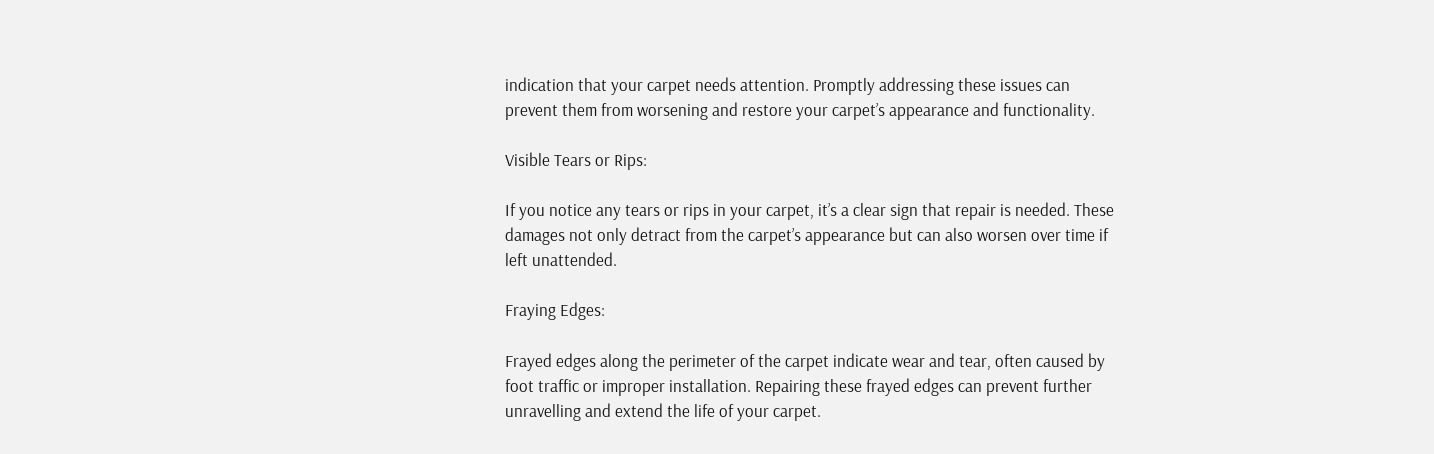indication that your carpet needs attention. Promptly addressing these issues can prevent them from worsening and restore your carpet’s appearance and functionality.

Visible Tears or Rips:

If you notice any tears or rips in your carpet, it’s a clear sign that repair is needed. These damages not only detract from the carpet’s appearance but can also worsen over time if left unattended.

Fraying Edges:

Frayed edges along the perimeter of the carpet indicate wear and tear, often caused by foot traffic or improper installation. Repairing these frayed edges can prevent further unravelling and extend the life of your carpet.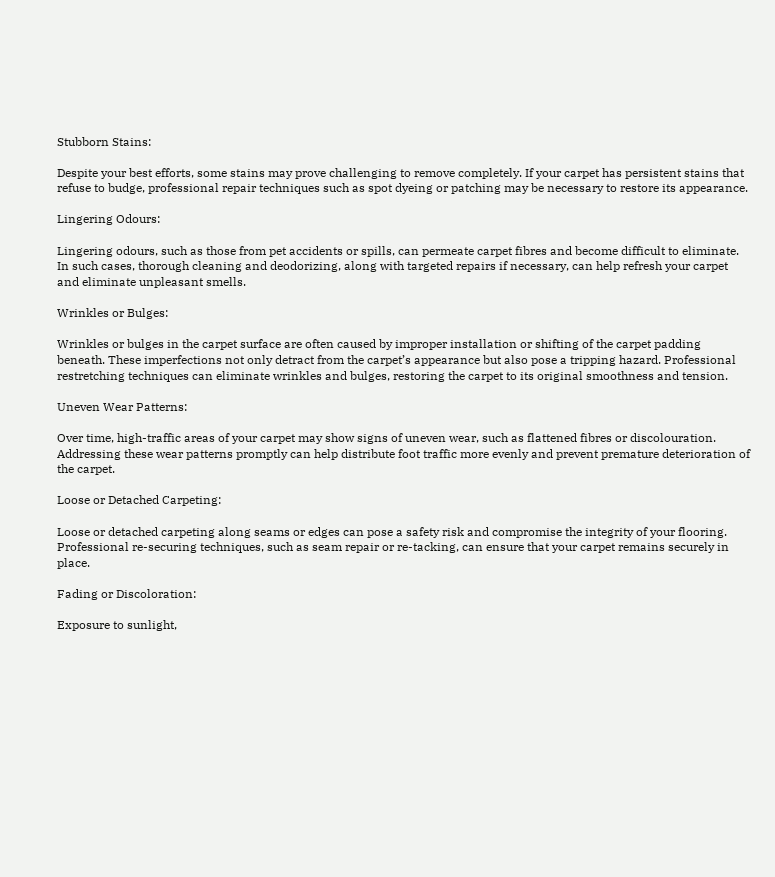Stubborn Stains:

Despite your best efforts, some stains may prove challenging to remove completely. If your carpet has persistent stains that refuse to budge, professional repair techniques such as spot dyeing or patching may be necessary to restore its appearance.

Lingering Odours:

Lingering odours, such as those from pet accidents or spills, can permeate carpet fibres and become difficult to eliminate. In such cases, thorough cleaning and deodorizing, along with targeted repairs if necessary, can help refresh your carpet and eliminate unpleasant smells.

Wrinkles or Bulges:

Wrinkles or bulges in the carpet surface are often caused by improper installation or shifting of the carpet padding beneath. These imperfections not only detract from the carpet’s appearance but also pose a tripping hazard. Professional restretching techniques can eliminate wrinkles and bulges, restoring the carpet to its original smoothness and tension.

Uneven Wear Patterns:

Over time, high-traffic areas of your carpet may show signs of uneven wear, such as flattened fibres or discolouration. Addressing these wear patterns promptly can help distribute foot traffic more evenly and prevent premature deterioration of the carpet.

Loose or Detached Carpeting:

Loose or detached carpeting along seams or edges can pose a safety risk and compromise the integrity of your flooring. Professional re-securing techniques, such as seam repair or re-tacking, can ensure that your carpet remains securely in place.

Fading or Discoloration:

Exposure to sunlight,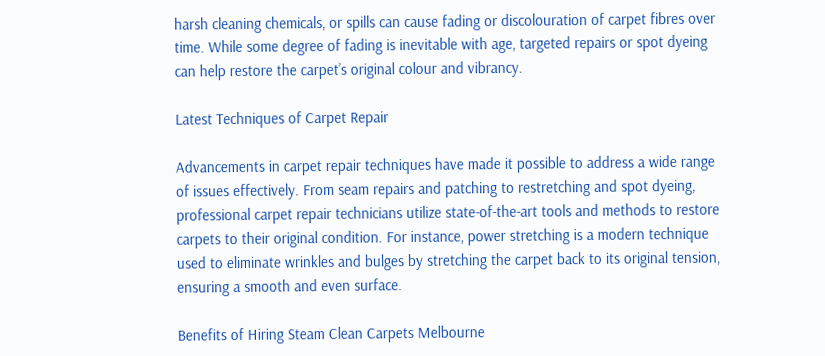harsh cleaning chemicals, or spills can cause fading or discolouration of carpet fibres over time. While some degree of fading is inevitable with age, targeted repairs or spot dyeing can help restore the carpet’s original colour and vibrancy.

Latest Techniques of Carpet Repair

Advancements in carpet repair techniques have made it possible to address a wide range of issues effectively. From seam repairs and patching to restretching and spot dyeing, professional carpet repair technicians utilize state-of-the-art tools and methods to restore carpets to their original condition. For instance, power stretching is a modern technique used to eliminate wrinkles and bulges by stretching the carpet back to its original tension, ensuring a smooth and even surface.

Benefits of Hiring Steam Clean Carpets Melbourne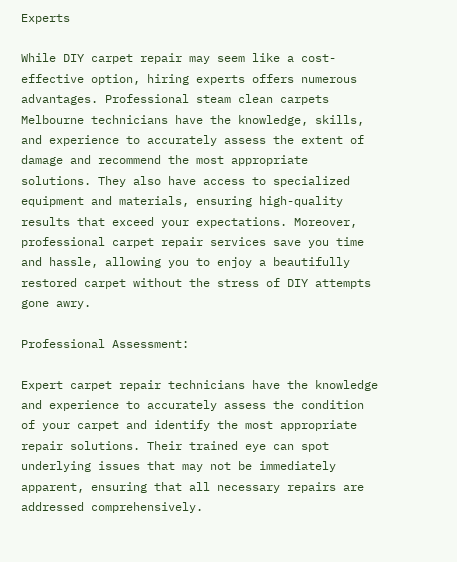Experts

While DIY carpet repair may seem like a cost-effective option, hiring experts offers numerous advantages. Professional steam clean carpets Melbourne technicians have the knowledge, skills, and experience to accurately assess the extent of damage and recommend the most appropriate solutions. They also have access to specialized equipment and materials, ensuring high-quality results that exceed your expectations. Moreover, professional carpet repair services save you time and hassle, allowing you to enjoy a beautifully restored carpet without the stress of DIY attempts gone awry.

Professional Assessment:

Expert carpet repair technicians have the knowledge and experience to accurately assess the condition of your carpet and identify the most appropriate repair solutions. Their trained eye can spot underlying issues that may not be immediately apparent, ensuring that all necessary repairs are addressed comprehensively.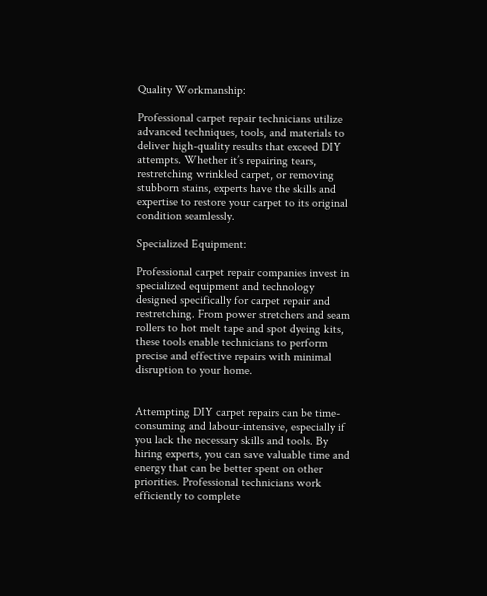Quality Workmanship:

Professional carpet repair technicians utilize advanced techniques, tools, and materials to deliver high-quality results that exceed DIY attempts. Whether it’s repairing tears, restretching wrinkled carpet, or removing stubborn stains, experts have the skills and expertise to restore your carpet to its original condition seamlessly.

Specialized Equipment:

Professional carpet repair companies invest in specialized equipment and technology designed specifically for carpet repair and restretching. From power stretchers and seam rollers to hot melt tape and spot dyeing kits, these tools enable technicians to perform precise and effective repairs with minimal disruption to your home.


Attempting DIY carpet repairs can be time-consuming and labour-intensive, especially if you lack the necessary skills and tools. By hiring experts, you can save valuable time and energy that can be better spent on other priorities. Professional technicians work efficiently to complete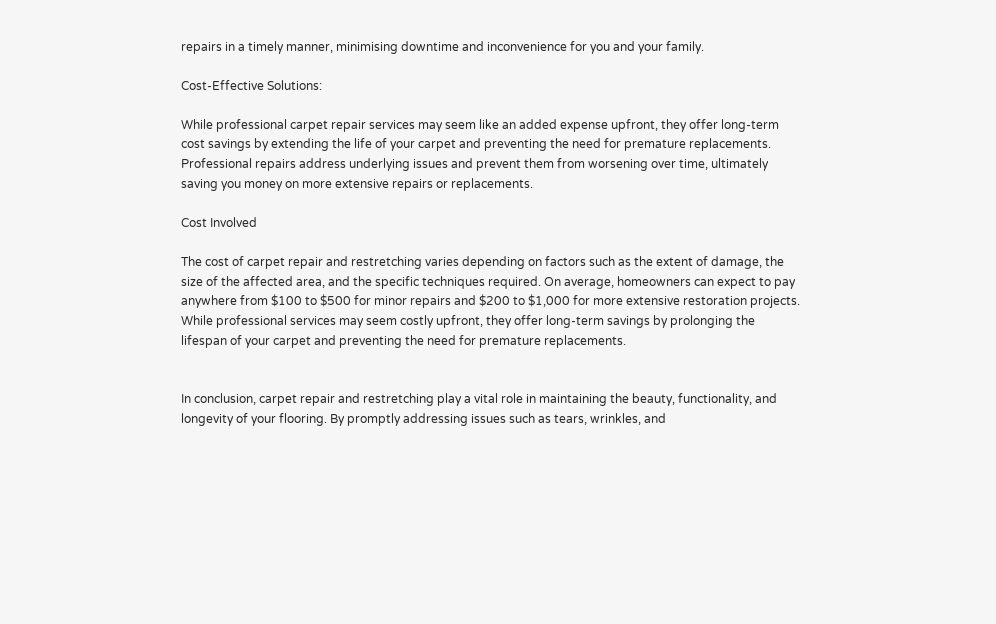repairs in a timely manner, minimising downtime and inconvenience for you and your family.

Cost-Effective Solutions:

While professional carpet repair services may seem like an added expense upfront, they offer long-term cost savings by extending the life of your carpet and preventing the need for premature replacements. Professional repairs address underlying issues and prevent them from worsening over time, ultimately saving you money on more extensive repairs or replacements.

Cost Involved

The cost of carpet repair and restretching varies depending on factors such as the extent of damage, the size of the affected area, and the specific techniques required. On average, homeowners can expect to pay anywhere from $100 to $500 for minor repairs and $200 to $1,000 for more extensive restoration projects. While professional services may seem costly upfront, they offer long-term savings by prolonging the lifespan of your carpet and preventing the need for premature replacements.


In conclusion, carpet repair and restretching play a vital role in maintaining the beauty, functionality, and longevity of your flooring. By promptly addressing issues such as tears, wrinkles, and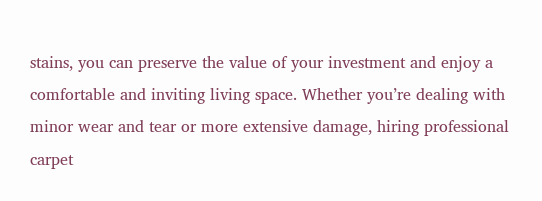stains, you can preserve the value of your investment and enjoy a comfortable and inviting living space. Whether you’re dealing with minor wear and tear or more extensive damage, hiring professional carpet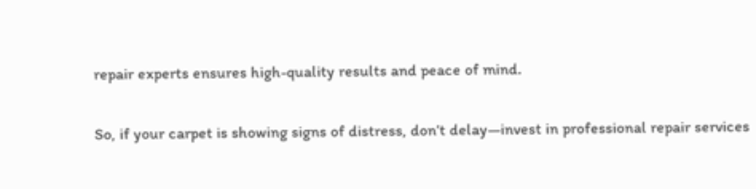repair experts ensures high-quality results and peace of mind.

So, if your carpet is showing signs of distress, don’t delay—invest in professional repair services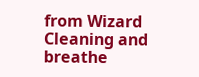from Wizard Cleaning and breathe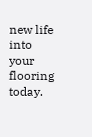new life into your flooring today.